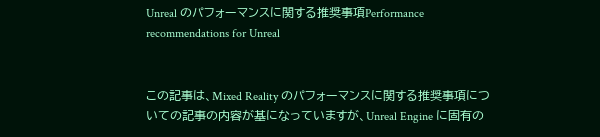Unreal のパフォーマンスに関する推奨事項Performance recommendations for Unreal


この記事は、Mixed Reality のパフォーマンスに関する推奨事項についての記事の内容が基になっていますが、Unreal Engine に固有の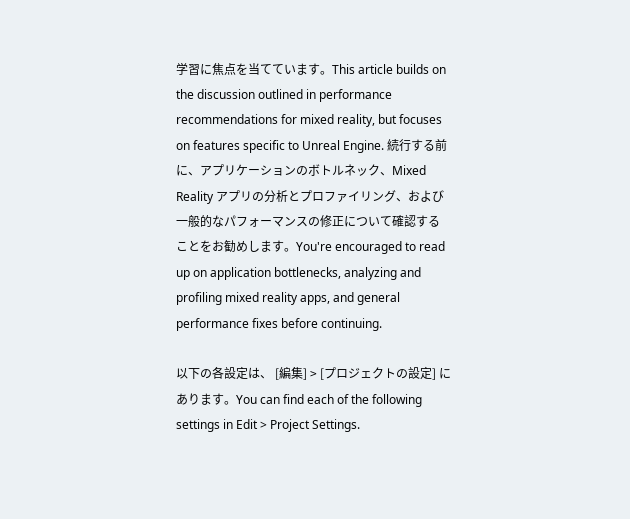学習に焦点を当てています。This article builds on the discussion outlined in performance recommendations for mixed reality, but focuses on features specific to Unreal Engine. 続行する前に、アプリケーションのボトルネック、Mixed Reality アプリの分析とプロファイリング、および一般的なパフォーマンスの修正について確認することをお勧めします。You're encouraged to read up on application bottlenecks, analyzing and profiling mixed reality apps, and general performance fixes before continuing.

以下の各設定は、 [編集] > [プロジェクトの設定] にあります。You can find each of the following settings in Edit > Project Settings.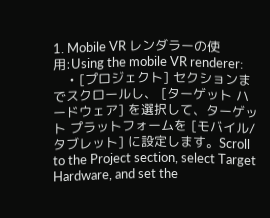1. Mobile VR レンダラーの使用:Using the mobile VR renderer:
    • [プロジェクト] セクションまでスクロールし、 [ターゲット ハードウェア] を選択して、ターゲット プラットフォームを [モバイル/タブレット] に設定します。Scroll to the Project section, select Target Hardware, and set the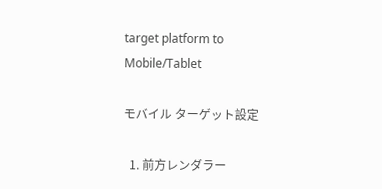target platform to Mobile/Tablet

モバイル ターゲット設定

  1. 前方レンダラー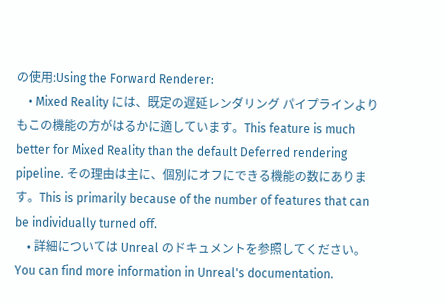の使用:Using the Forward Renderer:
    • Mixed Reality には、既定の遅延レンダリング パイプラインよりもこの機能の方がはるかに適しています。This feature is much better for Mixed Reality than the default Deferred rendering pipeline. その理由は主に、個別にオフにできる機能の数にあります。This is primarily because of the number of features that can be individually turned off.
    • 詳細については Unreal のドキュメントを参照してください。You can find more information in Unreal's documentation.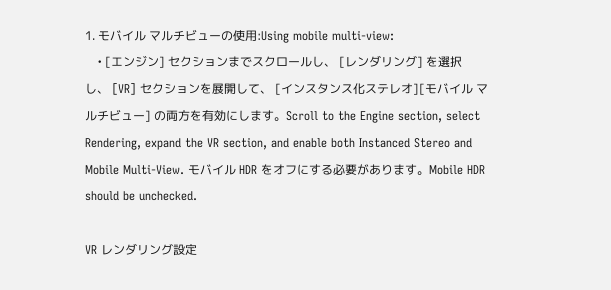1. モバイル マルチビューの使用:Using mobile multi-view:
    • [エンジン] セクションまでスクロールし、 [レンダリング] を選択し、 [VR] セクションを展開して、 [インスタンス化ステレオ][モバイル マルチビュー] の両方を有効にします。Scroll to the Engine section, select Rendering, expand the VR section, and enable both Instanced Stereo and Mobile Multi-View. モバイル HDR をオフにする必要があります。Mobile HDR should be unchecked.

VR レンダリング設定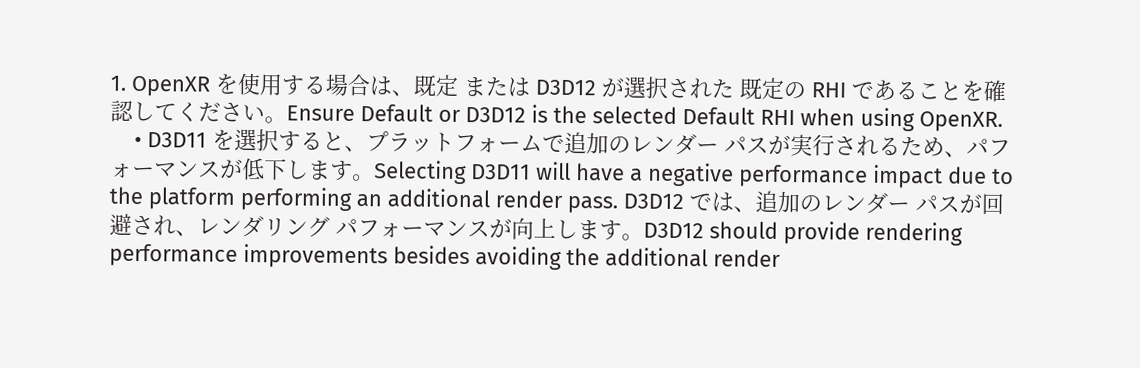1. OpenXR を使用する場合は、既定 または D3D12 が選択された 既定の RHI であることを確認してください。Ensure Default or D3D12 is the selected Default RHI when using OpenXR.
    • D3D11 を選択すると、プラットフォームで追加のレンダー パスが実行されるため、パフォーマンスが低下します。Selecting D3D11 will have a negative performance impact due to the platform performing an additional render pass. D3D12 では、追加のレンダー パスが回避され、レンダリング パフォーマンスが向上します。D3D12 should provide rendering performance improvements besides avoiding the additional render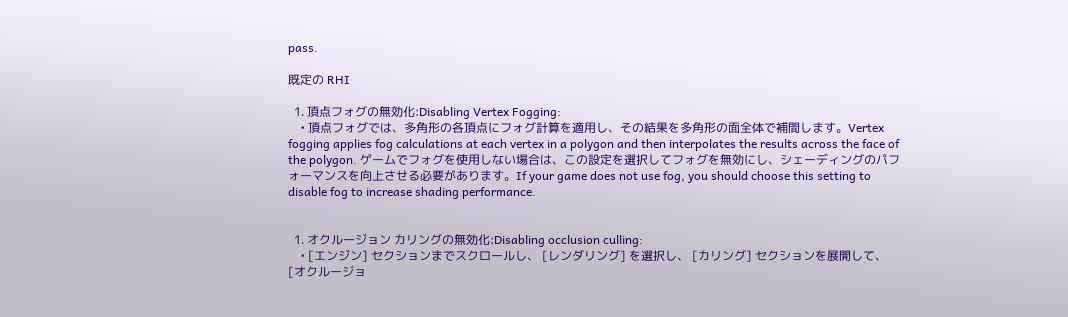pass.

既定の RHI

  1. 頂点フォグの無効化:Disabling Vertex Fogging:
    • 頂点フォグでは、多角形の各頂点にフォグ計算を適用し、その結果を多角形の面全体で補間します。Vertex fogging applies fog calculations at each vertex in a polygon and then interpolates the results across the face of the polygon. ゲームでフォグを使用しない場合は、この設定を選択してフォグを無効にし、シェーディングのパフォーマンスを向上させる必要があります。If your game does not use fog, you should choose this setting to disable fog to increase shading performance.


  1. オクルージョン カリングの無効化:Disabling occlusion culling:
    • [エンジン] セクションまでスクロールし、 [レンダリング] を選択し、 [カリング] セクションを展開して、 [オクルージョ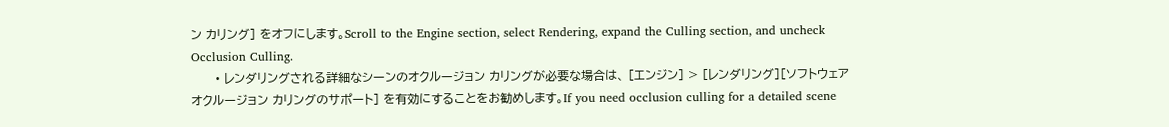ン カリング] をオフにします。Scroll to the Engine section, select Rendering, expand the Culling section, and uncheck Occlusion Culling.
      • レンダリングされる詳細なシーンのオクルージョン カリングが必要な場合は、 [エンジン] > [レンダリング][ソフトウェア オクルージョン カリングのサポート] を有効にすることをお勧めします。If you need occlusion culling for a detailed scene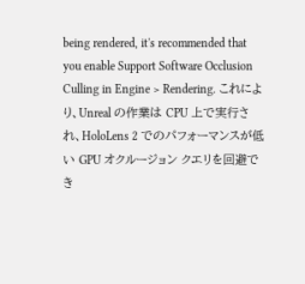being rendered, it's recommended that you enable Support Software Occlusion Culling in Engine > Rendering. これにより、Unreal の作業は CPU 上で実行され、HoloLens 2 でのパフォーマンスが低い GPU オクルージョン クエリを回避でき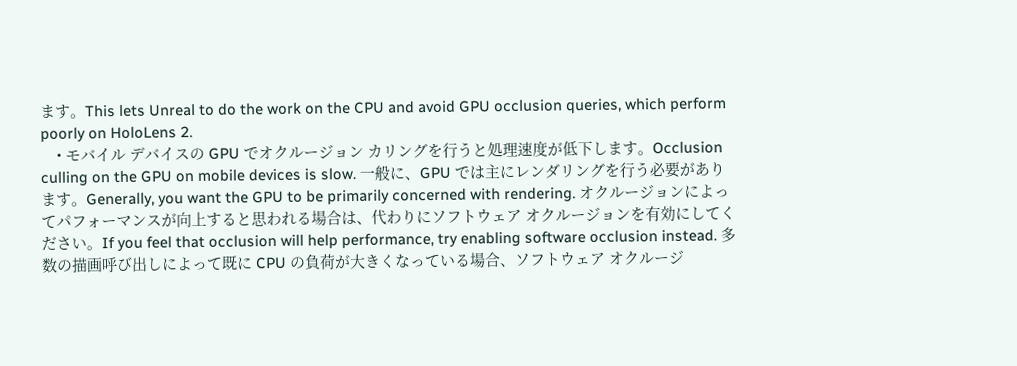ます。This lets Unreal to do the work on the CPU and avoid GPU occlusion queries, which perform poorly on HoloLens 2.
    • モバイル デバイスの GPU でオクルージョン カリングを行うと処理速度が低下します。Occlusion culling on the GPU on mobile devices is slow. 一般に、GPU では主にレンダリングを行う必要があります。Generally, you want the GPU to be primarily concerned with rendering. オクルージョンによってパフォーマンスが向上すると思われる場合は、代わりにソフトウェア オクルージョンを有効にしてください。If you feel that occlusion will help performance, try enabling software occlusion instead. 多数の描画呼び出しによって既に CPU の負荷が大きくなっている場合、ソフトウェア オクルージ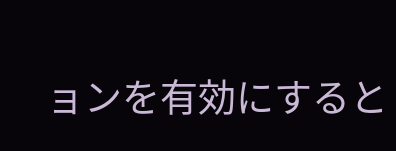ョンを有効にすると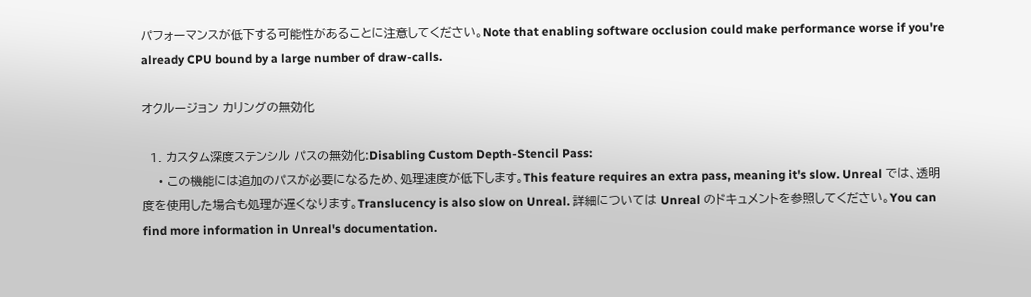パフォーマンスが低下する可能性があることに注意してください。Note that enabling software occlusion could make performance worse if you're already CPU bound by a large number of draw-calls.

オクルージョン カリングの無効化

  1. カスタム深度ステンシル パスの無効化:Disabling Custom Depth-Stencil Pass:
    • この機能には追加のパスが必要になるため、処理速度が低下します。This feature requires an extra pass, meaning it's slow. Unreal では、透明度を使用した場合も処理が遅くなります。Translucency is also slow on Unreal. 詳細については Unreal のドキュメントを参照してください。You can find more information in Unreal's documentation.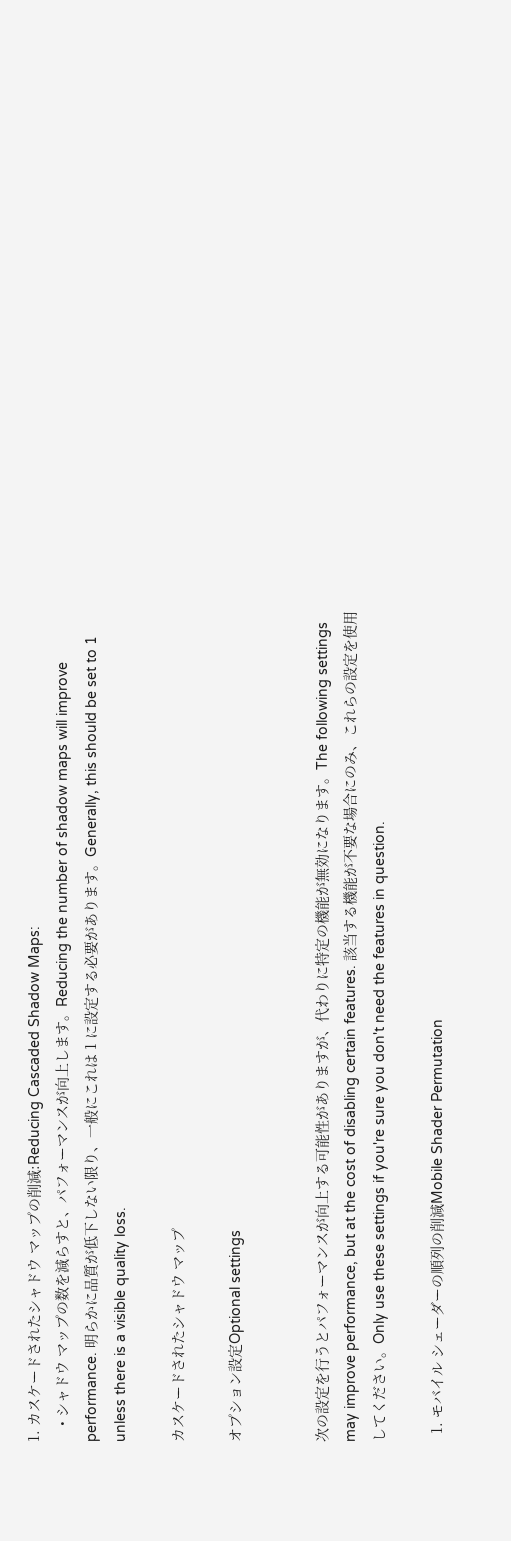1. カスケードされたシャドウ マップの削減:Reducing Cascaded Shadow Maps:
    • シャドウ マップの数を減らすと、パフォーマンスが向上します。Reducing the number of shadow maps will improve performance. 明らかに品質が低下しない限り、一般にこれは 1 に設定する必要があります。Generally, this should be set to 1 unless there is a visible quality loss.

カスケードされたシャドウ マップ

オプション設定Optional settings


次の設定を行うとパフォーマンスが向上する可能性がありますが、代わりに特定の機能が無効になります。The following settings may improve performance, but at the cost of disabling certain features. 該当する機能が不要な場合にのみ、これらの設定を使用してください。Only use these settings if you're sure you don't need the features in question.

  1. モバイル シェーダーの順列の削減Mobile Shader Permutation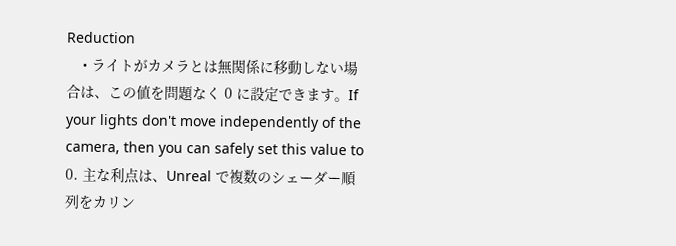Reduction
    • ライトがカメラとは無関係に移動しない場合は、この値を問題なく 0 に設定できます。If your lights don't move independently of the camera, then you can safely set this value to 0. 主な利点は、Unreal で複数のシェーダー順列をカリン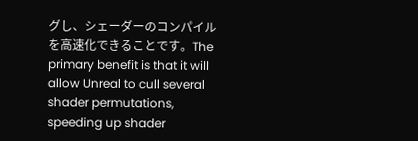グし、シェーダーのコンパイルを高速化できることです。The primary benefit is that it will allow Unreal to cull several shader permutations, speeding up shader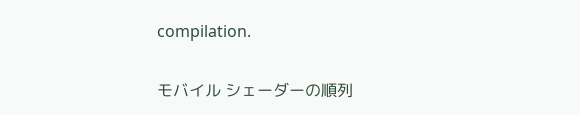compilation.

モバイル シェーダーの順列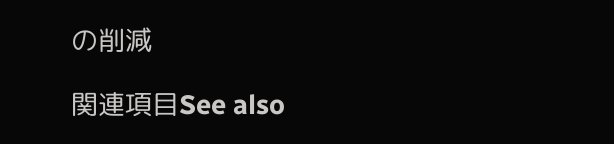の削減

関連項目See also